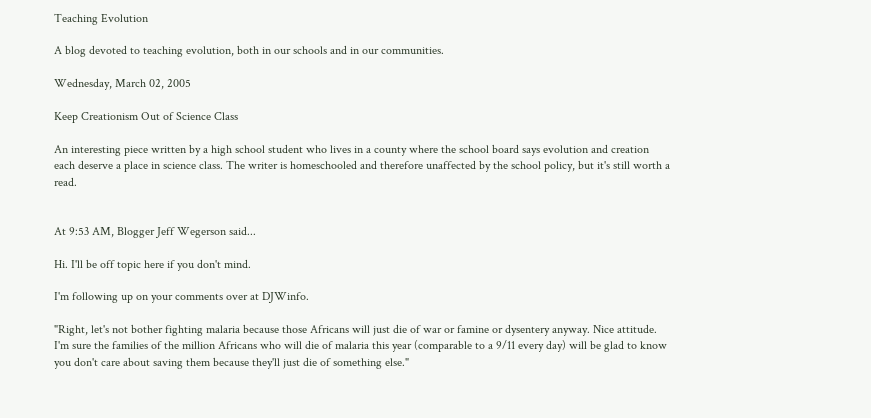Teaching Evolution

A blog devoted to teaching evolution, both in our schools and in our communities.

Wednesday, March 02, 2005

Keep Creationism Out of Science Class

An interesting piece written by a high school student who lives in a county where the school board says evolution and creation each deserve a place in science class. The writer is homeschooled and therefore unaffected by the school policy, but it's still worth a read.


At 9:53 AM, Blogger Jeff Wegerson said...

Hi. I'll be off topic here if you don't mind.

I'm following up on your comments over at DJWinfo.

"Right, let's not bother fighting malaria because those Africans will just die of war or famine or dysentery anyway. Nice attitude. I'm sure the families of the million Africans who will die of malaria this year (comparable to a 9/11 every day) will be glad to know you don't care about saving them because they'll just die of something else."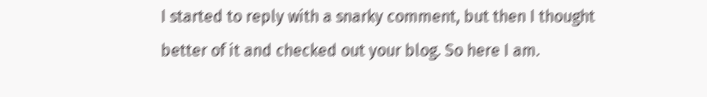I started to reply with a snarky comment, but then I thought better of it and checked out your blog. So here I am.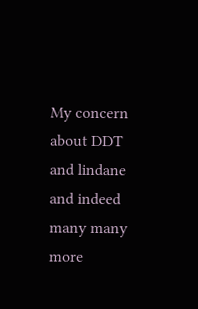My concern about DDT and lindane and indeed many many more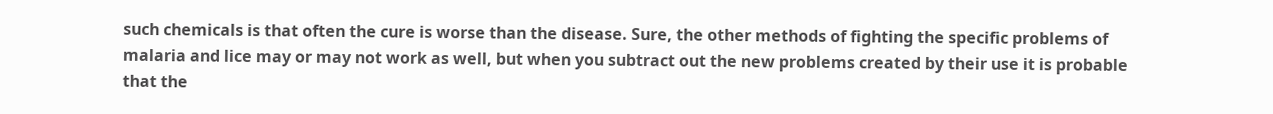such chemicals is that often the cure is worse than the disease. Sure, the other methods of fighting the specific problems of malaria and lice may or may not work as well, but when you subtract out the new problems created by their use it is probable that the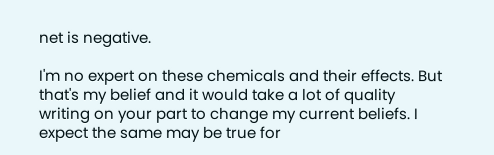net is negative.

I'm no expert on these chemicals and their effects. But that's my belief and it would take a lot of quality writing on your part to change my current beliefs. I expect the same may be true for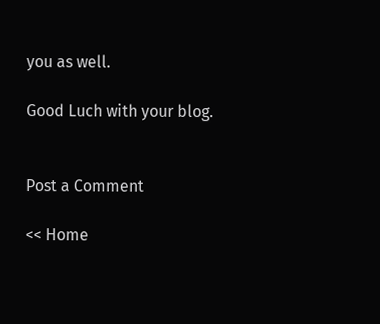you as well.

Good Luch with your blog.


Post a Comment

<< Home